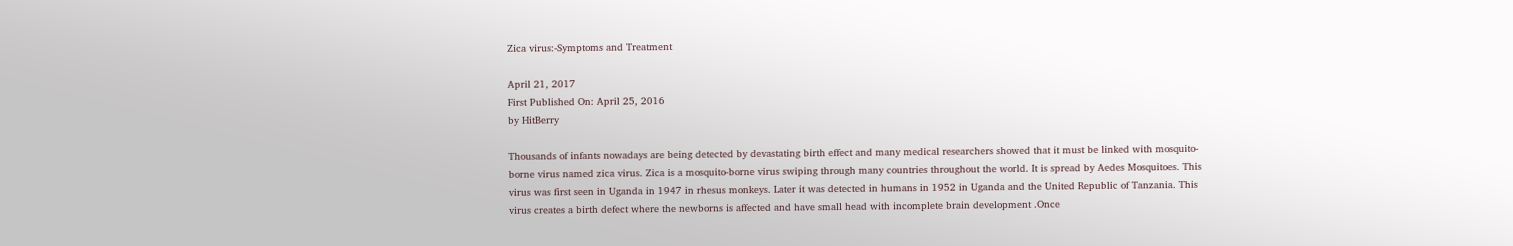Zica virus:-Symptoms and Treatment

April 21, 2017
First Published On: April 25, 2016
by HitBerry

Thousands of infants nowadays are being detected by devastating birth effect and many medical researchers showed that it must be linked with mosquito-borne virus named zica virus. Zica is a mosquito-borne virus swiping through many countries throughout the world. It is spread by Aedes Mosquitoes. This virus was first seen in Uganda in 1947 in rhesus monkeys. Later it was detected in humans in 1952 in Uganda and the United Republic of Tanzania. This virus creates a birth defect where the newborns is affected and have small head with incomplete brain development .Once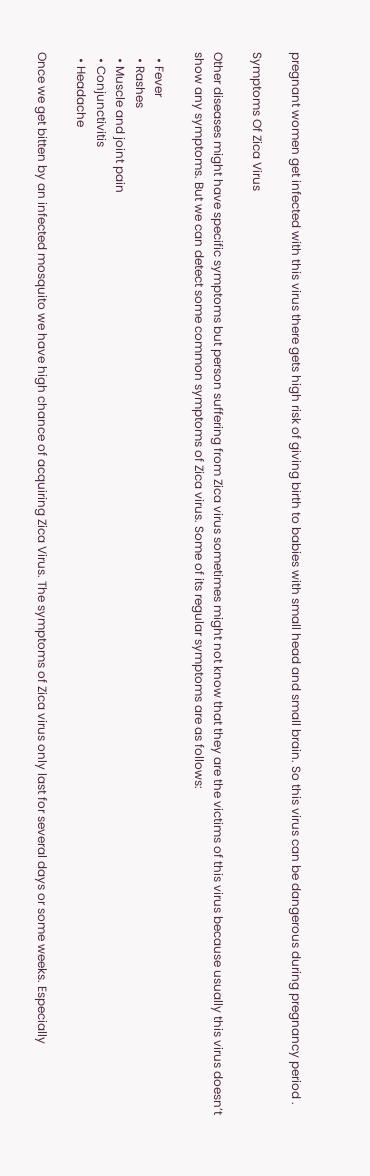pregnant women get infected with this virus there gets high risk of giving birth to babies with small head and small brain. So this virus can be dangerous during pregnancy period .

Symptoms Of Zica Virus

Other diseases might have specific symptoms but person suffering from Zica virus sometimes might not know that they are the victims of this virus because usually this virus doesn’t show any symptoms. But we can detect some common symptoms of Zica virus. Some of its regular symptoms are as follows:

  • Fever
  • Rashes
  • Muscle and joint pain
  • Conjunctivitis
  • Headache

Once we get bitten by an infected mosquito we have high chance of acquiring Zica Virus. The symptoms of Zica virus only last for several days or some weeks. Especially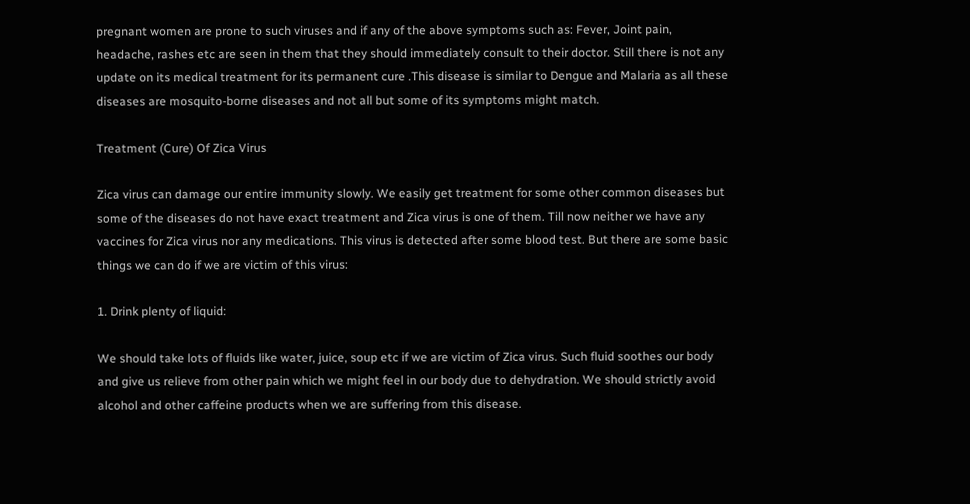pregnant women are prone to such viruses and if any of the above symptoms such as: Fever, Joint pain, headache, rashes etc are seen in them that they should immediately consult to their doctor. Still there is not any update on its medical treatment for its permanent cure .This disease is similar to Dengue and Malaria as all these diseases are mosquito-borne diseases and not all but some of its symptoms might match.

Treatment (Cure) Of Zica Virus

Zica virus can damage our entire immunity slowly. We easily get treatment for some other common diseases but some of the diseases do not have exact treatment and Zica virus is one of them. Till now neither we have any vaccines for Zica virus nor any medications. This virus is detected after some blood test. But there are some basic things we can do if we are victim of this virus:

1. Drink plenty of liquid:

We should take lots of fluids like water, juice, soup etc if we are victim of Zica virus. Such fluid soothes our body and give us relieve from other pain which we might feel in our body due to dehydration. We should strictly avoid alcohol and other caffeine products when we are suffering from this disease.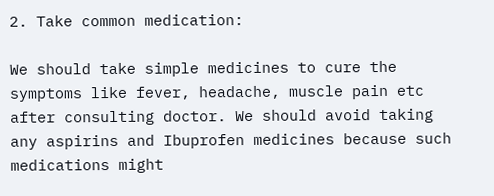2. Take common medication:

We should take simple medicines to cure the symptoms like fever, headache, muscle pain etc after consulting doctor. We should avoid taking any aspirins and Ibuprofen medicines because such medications might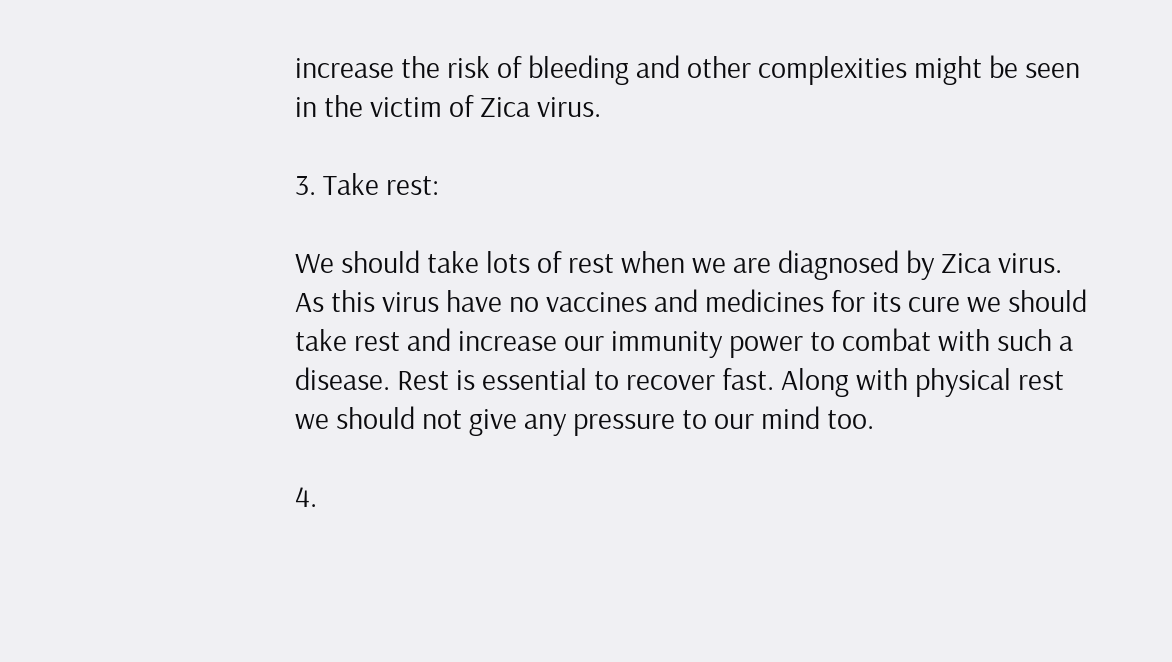increase the risk of bleeding and other complexities might be seen in the victim of Zica virus.

3. Take rest:

We should take lots of rest when we are diagnosed by Zica virus. As this virus have no vaccines and medicines for its cure we should take rest and increase our immunity power to combat with such a disease. Rest is essential to recover fast. Along with physical rest we should not give any pressure to our mind too.

4.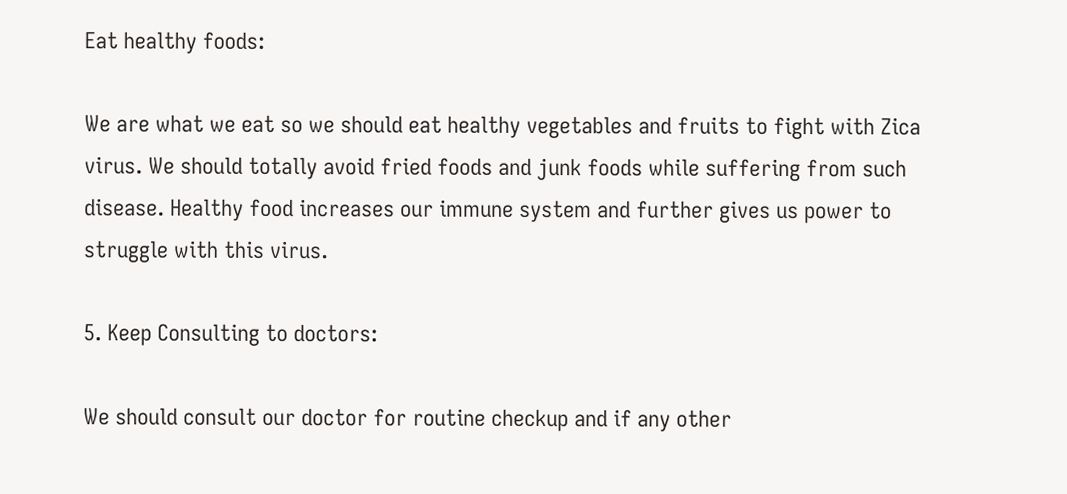Eat healthy foods:

We are what we eat so we should eat healthy vegetables and fruits to fight with Zica virus. We should totally avoid fried foods and junk foods while suffering from such disease. Healthy food increases our immune system and further gives us power to struggle with this virus.

5. Keep Consulting to doctors:

We should consult our doctor for routine checkup and if any other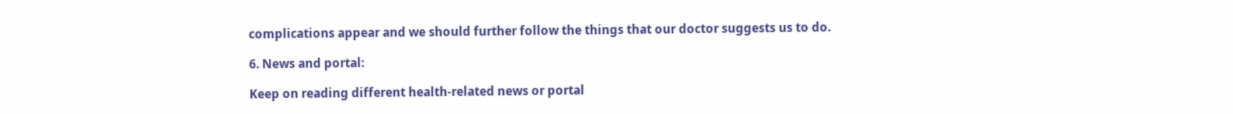complications appear and we should further follow the things that our doctor suggests us to do.

6. News and portal:

Keep on reading different health-related news or portal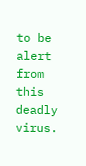to be alert from this deadly virus.